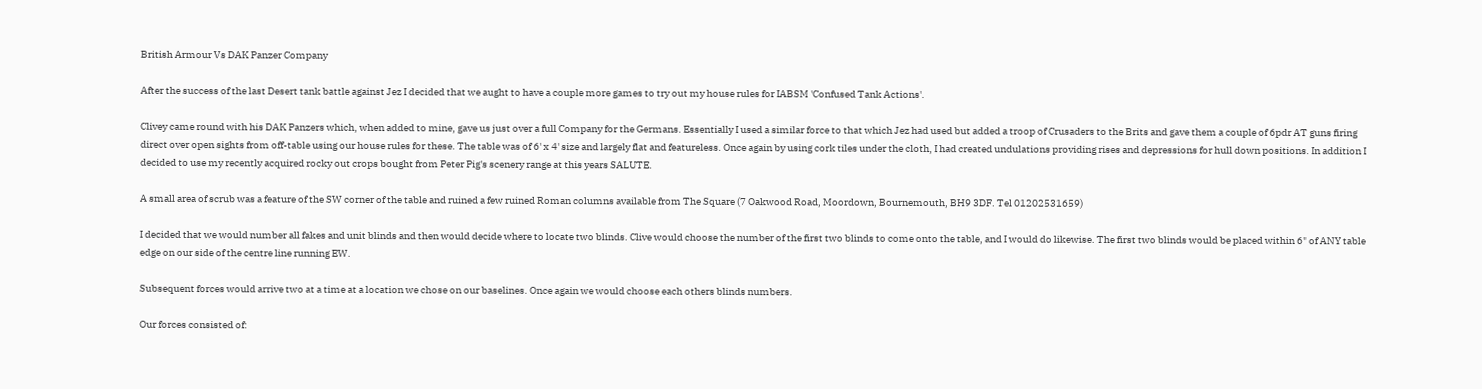British Armour Vs DAK Panzer Company

After the success of the last Desert tank battle against Jez I decided that we aught to have a couple more games to try out my house rules for IABSM 'Confused Tank Actions'.

Clivey came round with his DAK Panzers which, when added to mine, gave us just over a full Company for the Germans. Essentially I used a similar force to that which Jez had used but added a troop of Crusaders to the Brits and gave them a couple of 6pdr AT guns firing direct over open sights from off-table using our house rules for these. The table was of 6' x 4' size and largely flat and featureless. Once again by using cork tiles under the cloth, I had created undulations providing rises and depressions for hull down positions. In addition I decided to use my recently acquired rocky out crops bought from Peter Pig's scenery range at this years SALUTE.

A small area of scrub was a feature of the SW corner of the table and ruined a few ruined Roman columns available from The Square (7 Oakwood Road, Moordown, Bournemouth, BH9 3DF. Tel 01202531659)

I decided that we would number all fakes and unit blinds and then would decide where to locate two blinds. Clive would choose the number of the first two blinds to come onto the table, and I would do likewise. The first two blinds would be placed within 6" of ANY table edge on our side of the centre line running EW.

Subsequent forces would arrive two at a time at a location we chose on our baselines. Once again we would choose each others blinds numbers.

Our forces consisted of: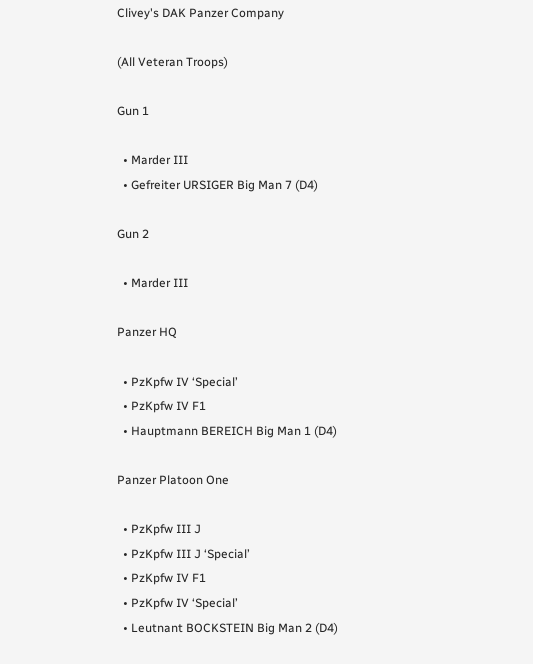Clivey's DAK Panzer Company

(All Veteran Troops)

Gun 1

  • Marder III
  • Gefreiter URSIGER Big Man 7 (D4)

Gun 2

  • Marder III

Panzer HQ

  • PzKpfw IV ‘Special’
  • PzKpfw IV F1
  • Hauptmann BEREICH Big Man 1 (D4)

Panzer Platoon One

  • PzKpfw III J
  • PzKpfw III J ‘Special’
  • PzKpfw IV F1
  • PzKpfw IV ‘Special’
  • Leutnant BOCKSTEIN Big Man 2 (D4)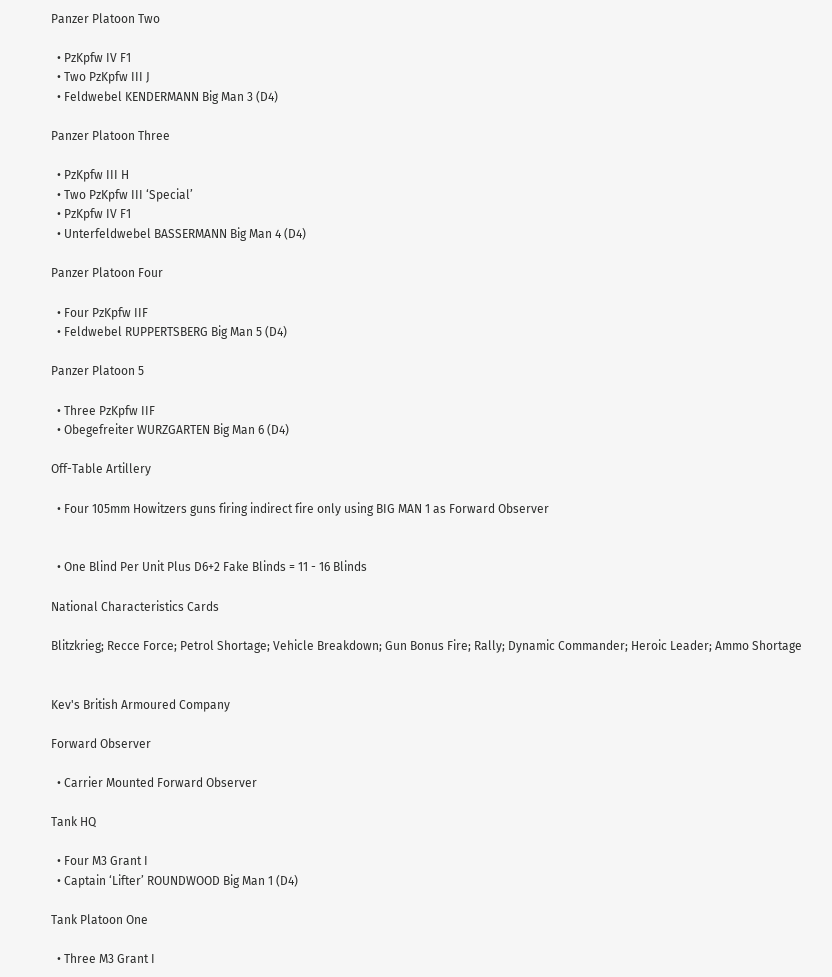Panzer Platoon Two

  • PzKpfw IV F1
  • Two PzKpfw III J
  • Feldwebel KENDERMANN Big Man 3 (D4)

Panzer Platoon Three

  • PzKpfw III H
  • Two PzKpfw III ‘Special’
  • PzKpfw IV F1
  • Unterfeldwebel BASSERMANN Big Man 4 (D4)

Panzer Platoon Four

  • Four PzKpfw IIF
  • Feldwebel RUPPERTSBERG Big Man 5 (D4)

Panzer Platoon 5

  • Three PzKpfw IIF
  • Obegefreiter WURZGARTEN Big Man 6 (D4)

Off-Table Artillery

  • Four 105mm Howitzers guns firing indirect fire only using BIG MAN 1 as Forward Observer


  • One Blind Per Unit Plus D6+2 Fake Blinds = 11 - 16 Blinds

National Characteristics Cards

Blitzkrieg; Recce Force; Petrol Shortage; Vehicle Breakdown; Gun Bonus Fire; Rally; Dynamic Commander; Heroic Leader; Ammo Shortage


Kev's British Armoured Company

Forward Observer

  • Carrier Mounted Forward Observer

Tank HQ

  • Four M3 Grant I
  • Captain ‘Lifter’ ROUNDWOOD Big Man 1 (D4)

Tank Platoon One

  • Three M3 Grant I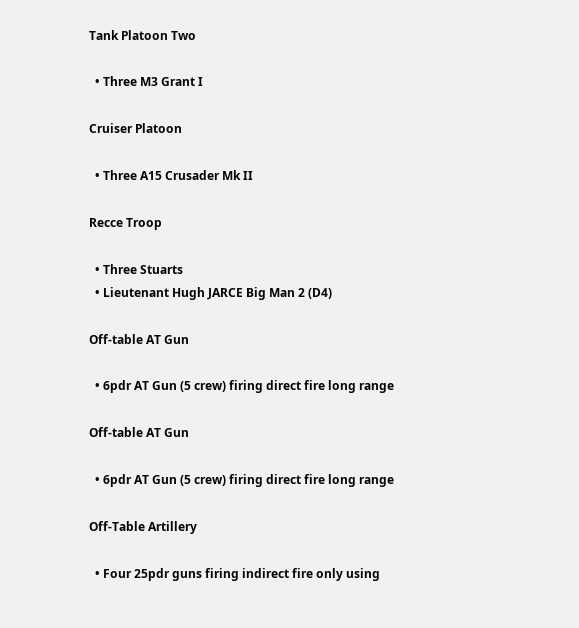Tank Platoon Two

  • Three M3 Grant I

Cruiser Platoon

  • Three A15 Crusader Mk II

Recce Troop

  • Three Stuarts
  • Lieutenant Hugh JARCE Big Man 2 (D4)

Off-table AT Gun

  • 6pdr AT Gun (5 crew) firing direct fire long range

Off-table AT Gun

  • 6pdr AT Gun (5 crew) firing direct fire long range

Off-Table Artillery

  • Four 25pdr guns firing indirect fire only using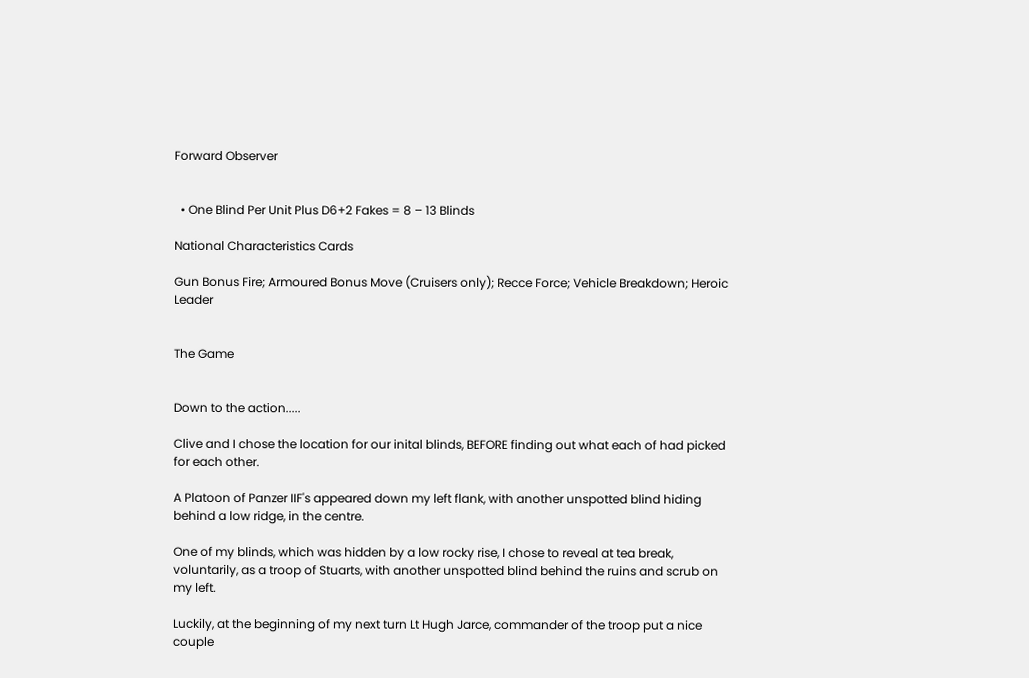Forward Observer


  • One Blind Per Unit Plus D6+2 Fakes = 8 – 13 Blinds

National Characteristics Cards

Gun Bonus Fire; Armoured Bonus Move (Cruisers only); Recce Force; Vehicle Breakdown; Heroic Leader


The Game


Down to the action.....

Clive and I chose the location for our inital blinds, BEFORE finding out what each of had picked for each other.

A Platoon of Panzer IIF's appeared down my left flank, with another unspotted blind hiding behind a low ridge, in the centre.

One of my blinds, which was hidden by a low rocky rise, I chose to reveal at tea break, voluntarily, as a troop of Stuarts, with another unspotted blind behind the ruins and scrub on my left.

Luckily, at the beginning of my next turn Lt Hugh Jarce, commander of the troop put a nice couple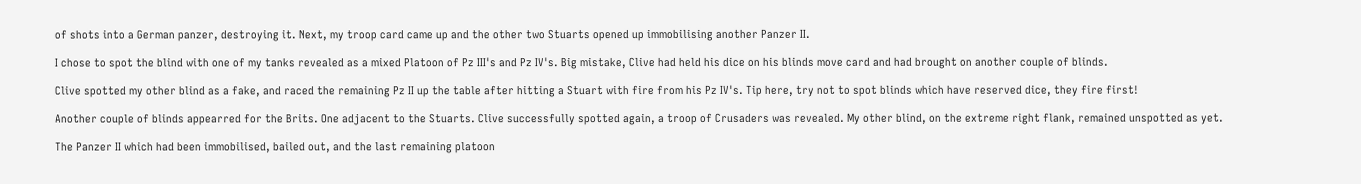of shots into a German panzer, destroying it. Next, my troop card came up and the other two Stuarts opened up immobilising another Panzer II.

I chose to spot the blind with one of my tanks revealed as a mixed Platoon of Pz III's and Pz IV's. Big mistake, Clive had held his dice on his blinds move card and had brought on another couple of blinds.

Clive spotted my other blind as a fake, and raced the remaining Pz II up the table after hitting a Stuart with fire from his Pz IV's. Tip here, try not to spot blinds which have reserved dice, they fire first!

Another couple of blinds appearred for the Brits. One adjacent to the Stuarts. Clive successfully spotted again, a troop of Crusaders was revealed. My other blind, on the extreme right flank, remained unspotted as yet.

The Panzer II which had been immobilised, bailed out, and the last remaining platoon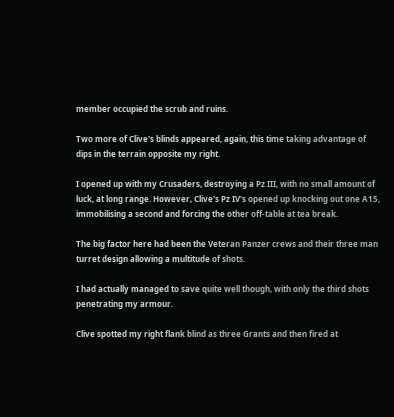member occupied the scrub and ruins.

Two more of Clive's blinds appeared, again, this time taking advantage of dips in the terrain opposite my right.

I opened up with my Crusaders, destroying a Pz III, with no small amount of luck, at long range. However, Clive's Pz IV's opened up knocking out one A15, immobilising a second and forcing the other off-table at tea break.

The big factor here had been the Veteran Panzer crews and their three man turret design allowing a multitude of shots.

I had actually managed to save quite well though, with only the third shots penetrating my armour.

Clive spotted my right flank blind as three Grants and then fired at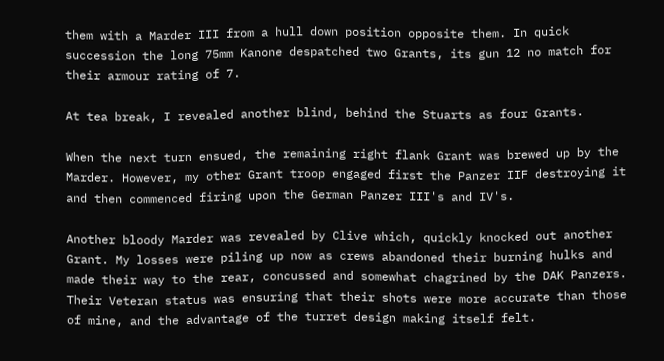them with a Marder III from a hull down position opposite them. In quick succession the long 75mm Kanone despatched two Grants, its gun 12 no match for their armour rating of 7.

At tea break, I revealed another blind, behind the Stuarts as four Grants.

When the next turn ensued, the remaining right flank Grant was brewed up by the Marder. However, my other Grant troop engaged first the Panzer IIF destroying it and then commenced firing upon the German Panzer III's and IV's.

Another bloody Marder was revealed by Clive which, quickly knocked out another Grant. My losses were piling up now as crews abandoned their burning hulks and made their way to the rear, concussed and somewhat chagrined by the DAK Panzers. Their Veteran status was ensuring that their shots were more accurate than those of mine, and the advantage of the turret design making itself felt.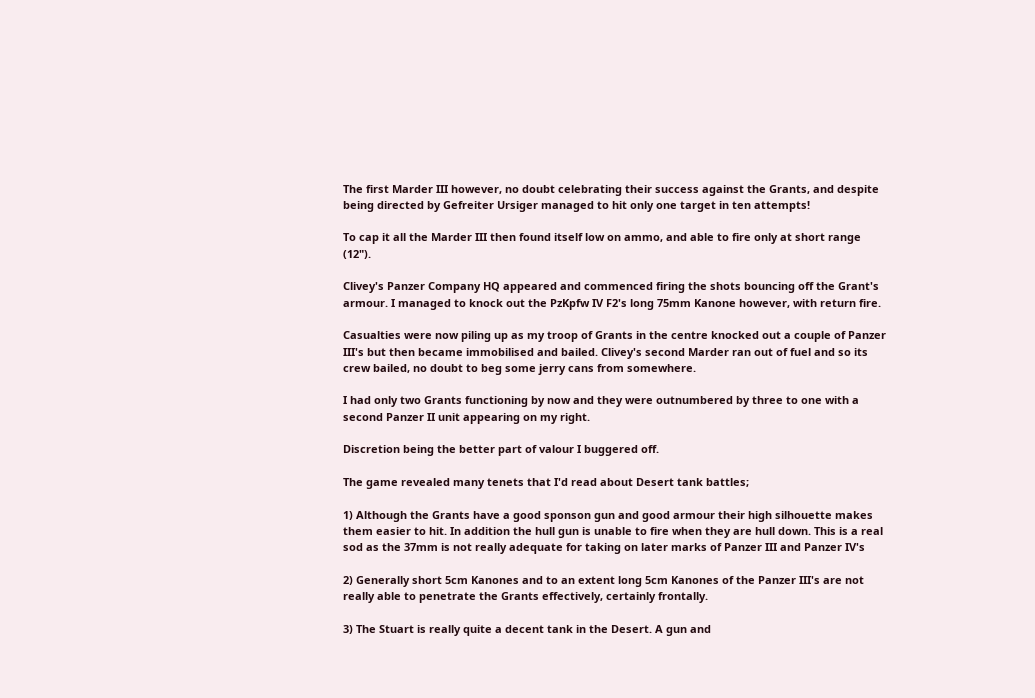The first Marder III however, no doubt celebrating their success against the Grants, and despite being directed by Gefreiter Ursiger managed to hit only one target in ten attempts!

To cap it all the Marder III then found itself low on ammo, and able to fire only at short range (12").

Clivey's Panzer Company HQ appeared and commenced firing the shots bouncing off the Grant's armour. I managed to knock out the PzKpfw IV F2's long 75mm Kanone however, with return fire.

Casualties were now piling up as my troop of Grants in the centre knocked out a couple of Panzer III's but then became immobilised and bailed. Clivey's second Marder ran out of fuel and so its crew bailed, no doubt to beg some jerry cans from somewhere.

I had only two Grants functioning by now and they were outnumbered by three to one with a second Panzer II unit appearing on my right.

Discretion being the better part of valour I buggered off.

The game revealed many tenets that I'd read about Desert tank battles;

1) Although the Grants have a good sponson gun and good armour their high silhouette makes them easier to hit. In addition the hull gun is unable to fire when they are hull down. This is a real sod as the 37mm is not really adequate for taking on later marks of Panzer III and Panzer IV's

2) Generally short 5cm Kanones and to an extent long 5cm Kanones of the Panzer III's are not really able to penetrate the Grants effectively, certainly frontally.

3) The Stuart is really quite a decent tank in the Desert. A gun and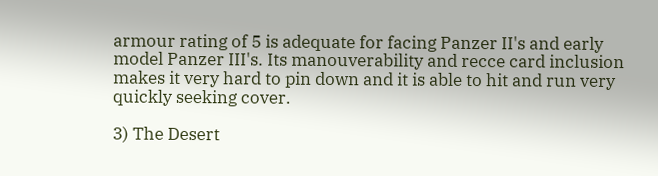armour rating of 5 is adequate for facing Panzer II's and early model Panzer III's. Its manouverability and recce card inclusion makes it very hard to pin down and it is able to hit and run very quickly seeking cover.

3) The Desert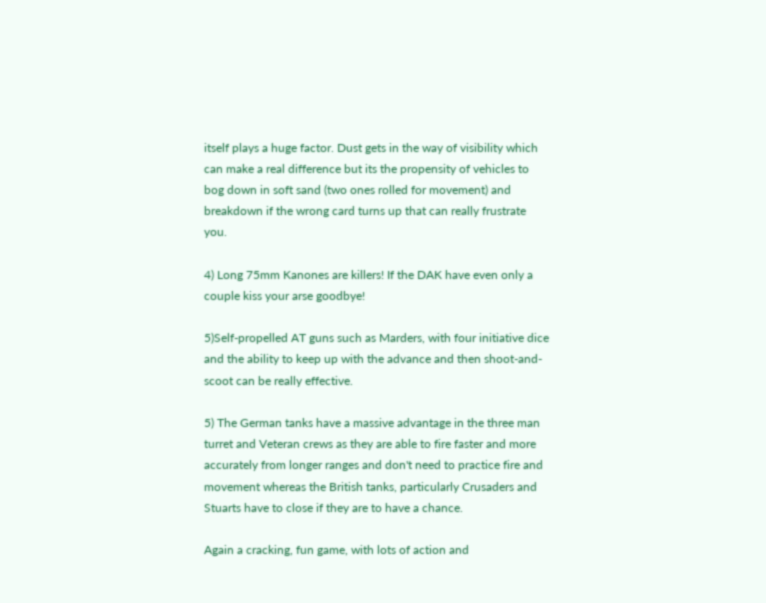itself plays a huge factor. Dust gets in the way of visibility which can make a real difference but its the propensity of vehicles to bog down in soft sand (two ones rolled for movement) and breakdown if the wrong card turns up that can really frustrate you.

4) Long 75mm Kanones are killers! If the DAK have even only a couple kiss your arse goodbye!

5)Self-propelled AT guns such as Marders, with four initiative dice and the ability to keep up with the advance and then shoot-and-scoot can be really effective.

5) The German tanks have a massive advantage in the three man turret and Veteran crews as they are able to fire faster and more accurately from longer ranges and don't need to practice fire and movement whereas the British tanks, particularly Crusaders and Stuarts have to close if they are to have a chance.

Again a cracking, fun game, with lots of action and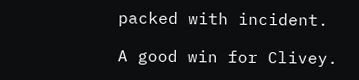packed with incident.

A good win for Clivey.